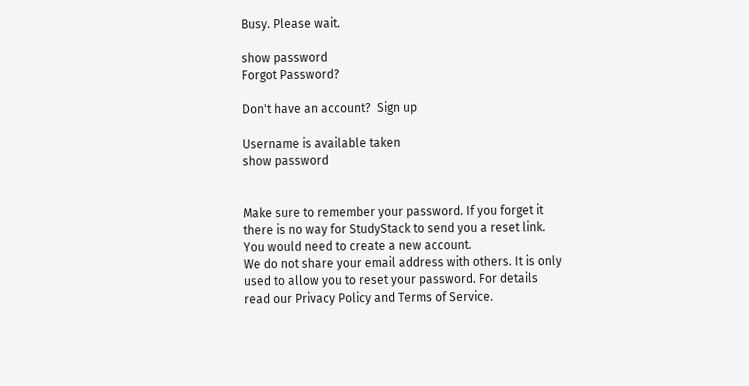Busy. Please wait.

show password
Forgot Password?

Don't have an account?  Sign up

Username is available taken
show password


Make sure to remember your password. If you forget it there is no way for StudyStack to send you a reset link. You would need to create a new account.
We do not share your email address with others. It is only used to allow you to reset your password. For details read our Privacy Policy and Terms of Service.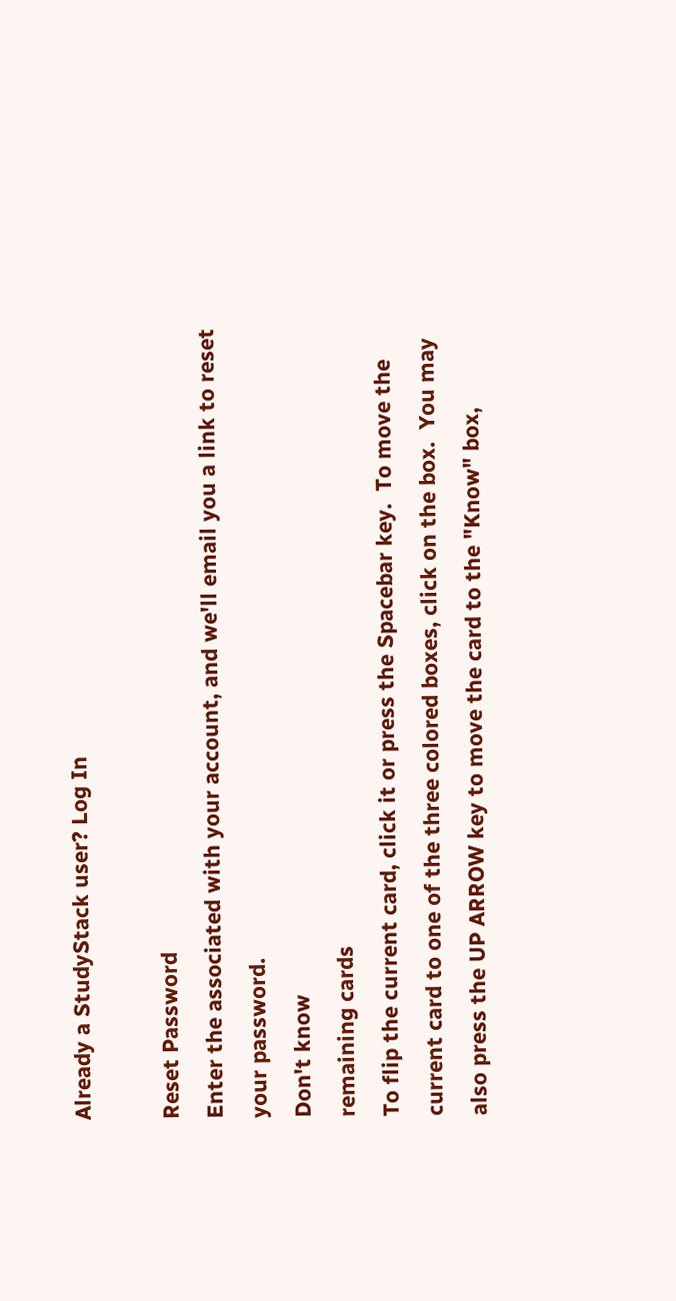Already a StudyStack user? Log In

Reset Password
Enter the associated with your account, and we'll email you a link to reset your password.
Don't know
remaining cards
To flip the current card, click it or press the Spacebar key.  To move the current card to one of the three colored boxes, click on the box.  You may also press the UP ARROW key to move the card to the "Know" box,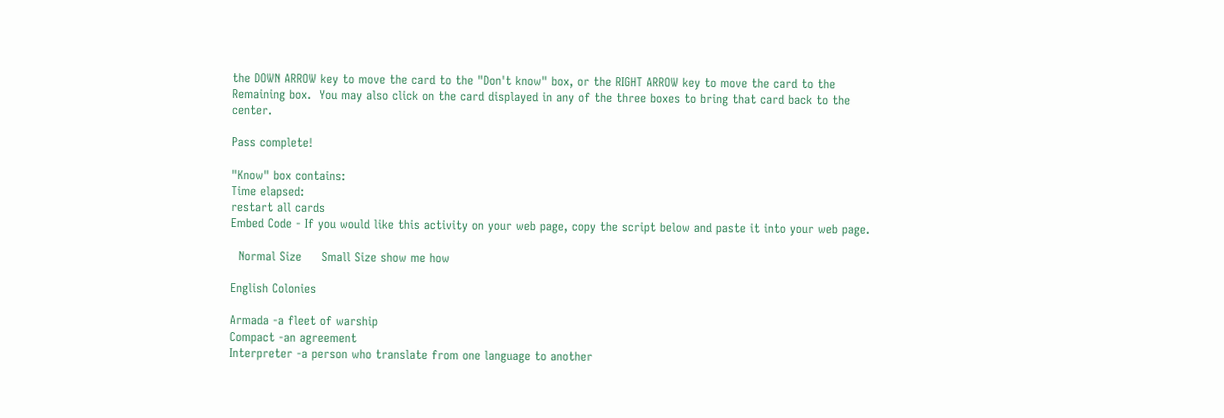the DOWN ARROW key to move the card to the "Don't know" box, or the RIGHT ARROW key to move the card to the Remaining box.  You may also click on the card displayed in any of the three boxes to bring that card back to the center.

Pass complete!

"Know" box contains:
Time elapsed:
restart all cards
Embed Code - If you would like this activity on your web page, copy the script below and paste it into your web page.

  Normal Size     Small Size show me how

English Colonies

Armada -a fleet of warship
Compact -an agreement
Interpreter -a person who translate from one language to another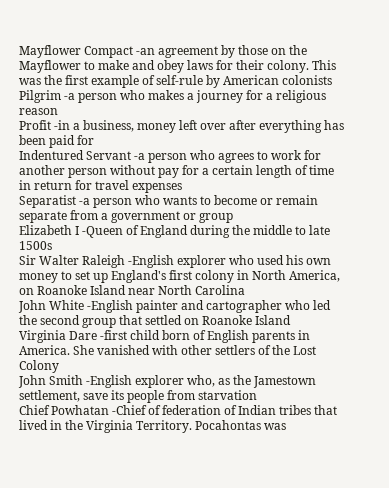Mayflower Compact -an agreement by those on the Mayflower to make and obey laws for their colony. This was the first example of self-rule by American colonists
Pilgrim -a person who makes a journey for a religious reason
Profit -in a business, money left over after everything has been paid for
Indentured Servant -a person who agrees to work for another person without pay for a certain length of time in return for travel expenses
Separatist -a person who wants to become or remain separate from a government or group
Elizabeth I -Queen of England during the middle to late 1500s
Sir Walter Raleigh -English explorer who used his own money to set up England's first colony in North America, on Roanoke Island near North Carolina
John White -English painter and cartographer who led the second group that settled on Roanoke Island
Virginia Dare -first child born of English parents in America. She vanished with other settlers of the Lost Colony
John Smith -English explorer who, as the Jamestown settlement, save its people from starvation
Chief Powhatan -Chief of federation of Indian tribes that lived in the Virginia Territory. Pocahontas was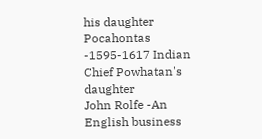his daughter
Pocahontas -1595-1617 Indian Chief Powhatan's daughter
John Rolfe -An English business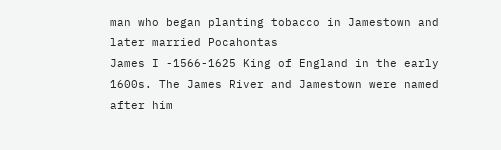man who began planting tobacco in Jamestown and later married Pocahontas
James I -1566-1625 King of England in the early 1600s. The James River and Jamestown were named after him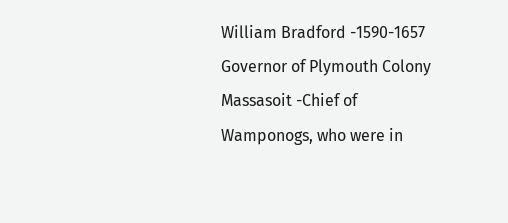William Bradford -1590-1657 Governor of Plymouth Colony
Massasoit -Chief of Wamponogs, who were in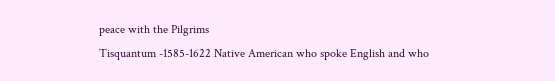peace with the Pilgrims
Tisquantum -1585-1622 Native American who spoke English and who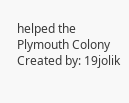helped the Plymouth Colony
Created by: 19jolik